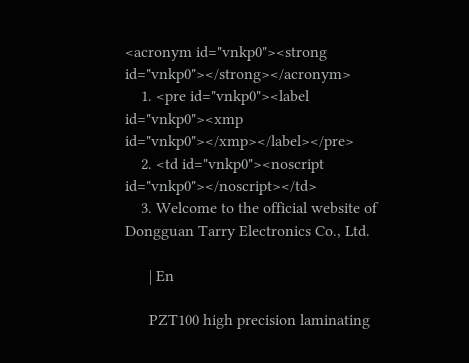<acronym id="vnkp0"><strong id="vnkp0"></strong></acronym>
    1. <pre id="vnkp0"><label id="vnkp0"><xmp id="vnkp0"></xmp></label></pre>
    2. <td id="vnkp0"><noscript id="vnkp0"></noscript></td>
    3. Welcome to the official website of Dongguan Tarry Electronics Co., Ltd.

      | En

      PZT100 high precision laminating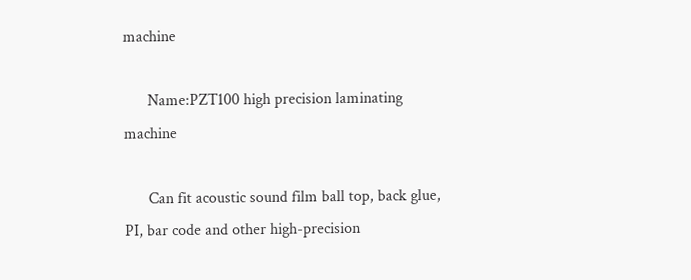machine

      Name:PZT100 high precision laminating machine

      Can fit acoustic sound film ball top, back glue, PI, bar code and other high-precision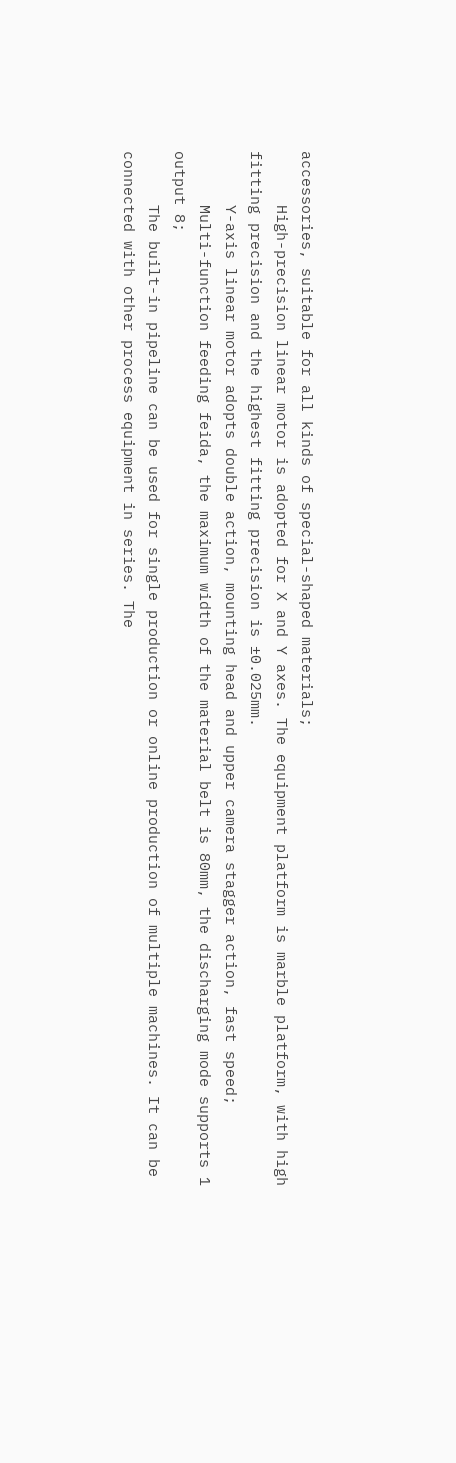accessories, suitable for all kinds of special-shaped materials;
      High-precision linear motor is adopted for X and Y axes. The equipment platform is marble platform, with high fitting precision and the highest fitting precision is ±0.025mm.
      Y-axis linear motor adopts double action, mounting head and upper camera stagger action, fast speed;
      Multi-function feeding feida, the maximum width of the material belt is 80mm, the discharging mode supports 1 output 8;
      The built-in pipeline can be used for single production or online production of multiple machines. It can be connected with other process equipment in series. The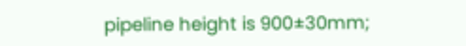pipeline height is 900±30mm;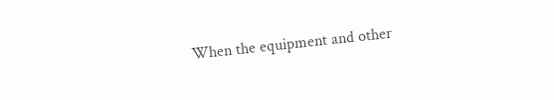When the equipment and other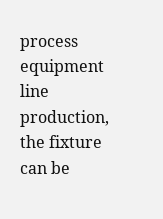process equipment line production, the fixture can be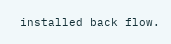installed back flow.